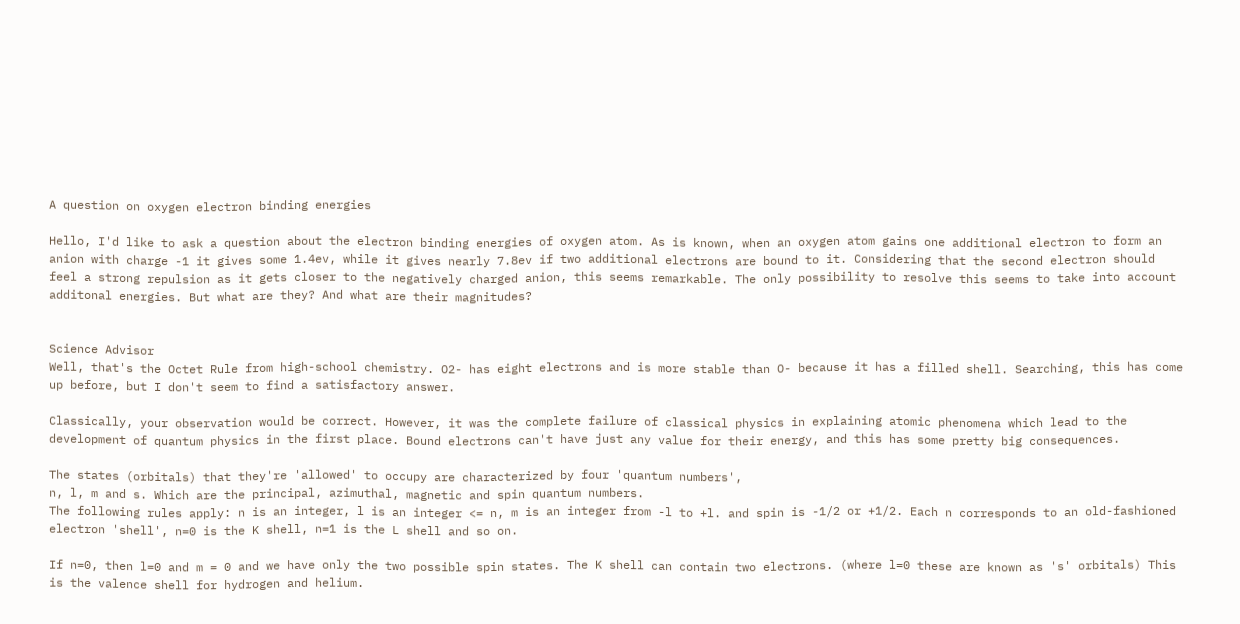A question on oxygen electron binding energies

Hello, I'd like to ask a question about the electron binding energies of oxygen atom. As is known, when an oxygen atom gains one additional electron to form an anion with charge -1 it gives some 1.4ev, while it gives nearly 7.8ev if two additional electrons are bound to it. Considering that the second electron should feel a strong repulsion as it gets closer to the negatively charged anion, this seems remarkable. The only possibility to resolve this seems to take into account additonal energies. But what are they? And what are their magnitudes?


Science Advisor
Well, that's the Octet Rule from high-school chemistry. O2- has eight electrons and is more stable than O- because it has a filled shell. Searching, this has come up before, but I don't seem to find a satisfactory answer.

Classically, your observation would be correct. However, it was the complete failure of classical physics in explaining atomic phenomena which lead to the development of quantum physics in the first place. Bound electrons can't have just any value for their energy, and this has some pretty big consequences.

The states (orbitals) that they're 'allowed' to occupy are characterized by four 'quantum numbers',
n, l, m and s. Which are the principal, azimuthal, magnetic and spin quantum numbers.
The following rules apply: n is an integer, l is an integer <= n, m is an integer from -l to +l. and spin is -1/2 or +1/2. Each n corresponds to an old-fashioned electron 'shell', n=0 is the K shell, n=1 is the L shell and so on.

If n=0, then l=0 and m = 0 and we have only the two possible spin states. The K shell can contain two electrons. (where l=0 these are known as 's' orbitals) This is the valence shell for hydrogen and helium.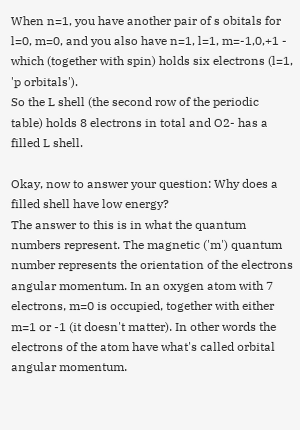When n=1, you have another pair of s obitals for l=0, m=0, and you also have n=1, l=1, m=-1,0,+1 - which (together with spin) holds six electrons (l=1, 'p orbitals').
So the L shell (the second row of the periodic table) holds 8 electrons in total and O2- has a filled L shell.

Okay, now to answer your question: Why does a filled shell have low energy?
The answer to this is in what the quantum numbers represent. The magnetic ('m') quantum number represents the orientation of the electrons angular momentum. In an oxygen atom with 7 electrons, m=0 is occupied, together with either m=1 or -1 (it doesn't matter). In other words the electrons of the atom have what's called orbital angular momentum.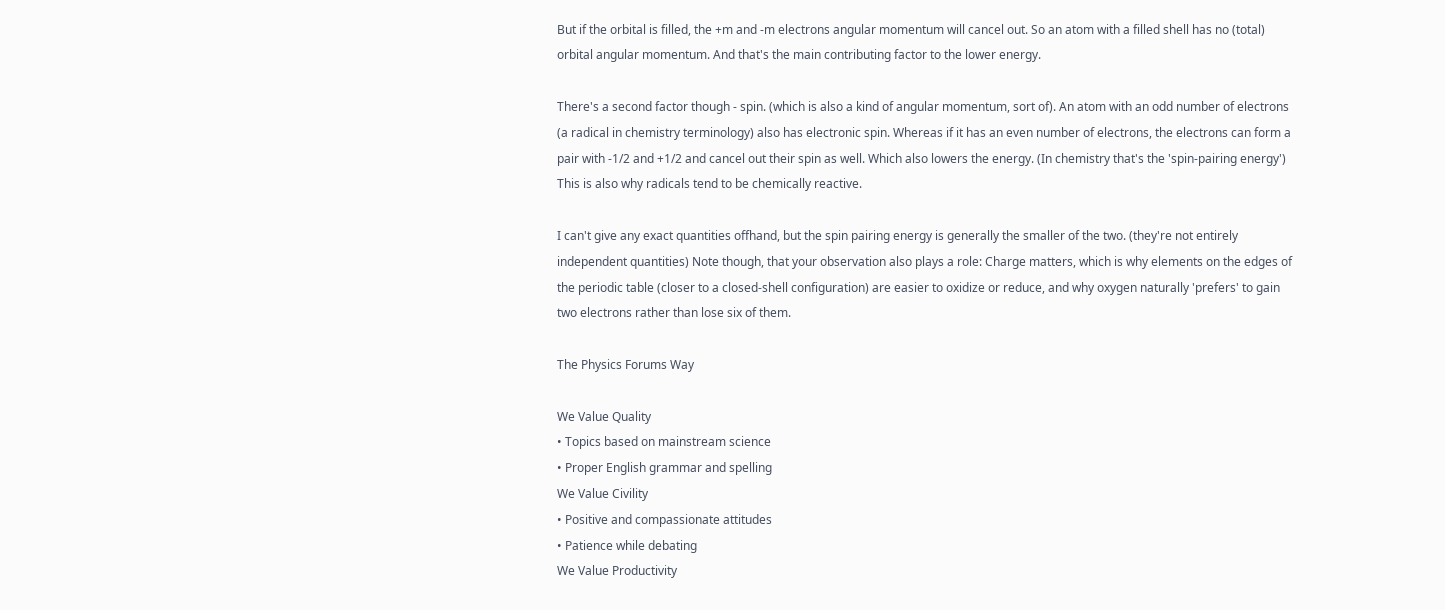But if the orbital is filled, the +m and -m electrons angular momentum will cancel out. So an atom with a filled shell has no (total) orbital angular momentum. And that's the main contributing factor to the lower energy.

There's a second factor though - spin. (which is also a kind of angular momentum, sort of). An atom with an odd number of electrons (a radical in chemistry terminology) also has electronic spin. Whereas if it has an even number of electrons, the electrons can form a pair with -1/2 and +1/2 and cancel out their spin as well. Which also lowers the energy. (In chemistry that's the 'spin-pairing energy') This is also why radicals tend to be chemically reactive.

I can't give any exact quantities offhand, but the spin pairing energy is generally the smaller of the two. (they're not entirely independent quantities) Note though, that your observation also plays a role: Charge matters, which is why elements on the edges of the periodic table (closer to a closed-shell configuration) are easier to oxidize or reduce, and why oxygen naturally 'prefers' to gain two electrons rather than lose six of them.

The Physics Forums Way

We Value Quality
• Topics based on mainstream science
• Proper English grammar and spelling
We Value Civility
• Positive and compassionate attitudes
• Patience while debating
We Value Productivity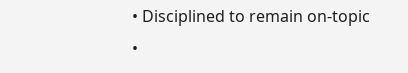• Disciplined to remain on-topic
•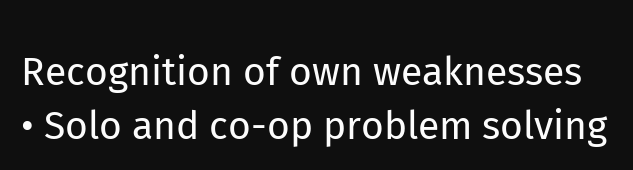Recognition of own weaknesses
• Solo and co-op problem solving